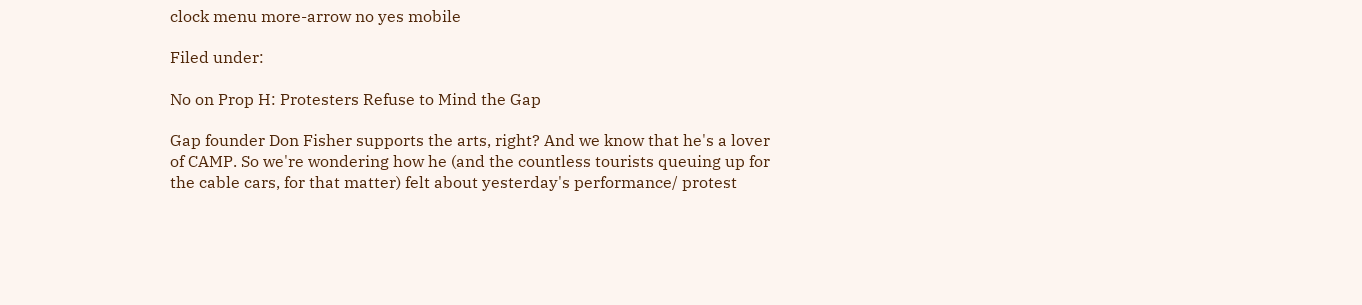clock menu more-arrow no yes mobile

Filed under:

No on Prop H: Protesters Refuse to Mind the Gap

Gap founder Don Fisher supports the arts, right? And we know that he's a lover of CAMP. So we're wondering how he (and the countless tourists queuing up for the cable cars, for that matter) felt about yesterday's performance/ protest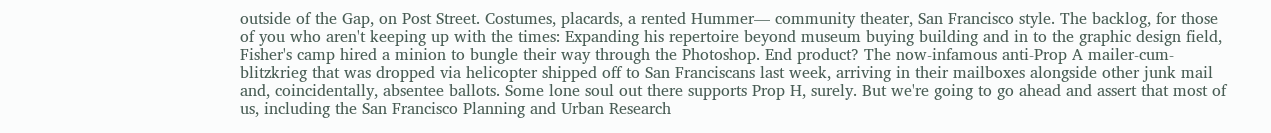outside of the Gap, on Post Street. Costumes, placards, a rented Hummer— community theater, San Francisco style. The backlog, for those of you who aren't keeping up with the times: Expanding his repertoire beyond museum buying building and in to the graphic design field, Fisher's camp hired a minion to bungle their way through the Photoshop. End product? The now-infamous anti-Prop A mailer-cum-blitzkrieg that was dropped via helicopter shipped off to San Franciscans last week, arriving in their mailboxes alongside other junk mail and, coincidentally, absentee ballots. Some lone soul out there supports Prop H, surely. But we're going to go ahead and assert that most of us, including the San Francisco Planning and Urban Research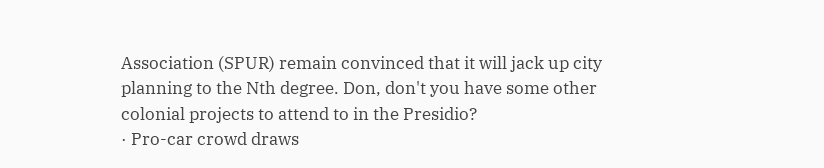Association (SPUR) remain convinced that it will jack up city planning to the Nth degree. Don, don't you have some other colonial projects to attend to in the Presidio?
· Pro-car crowd draws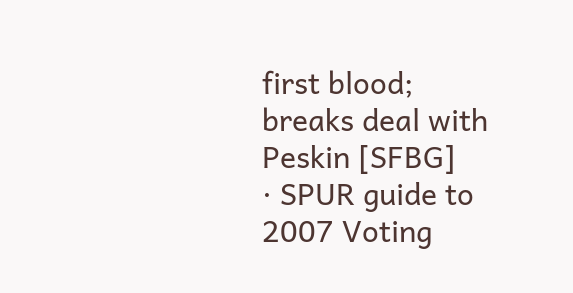first blood; breaks deal with Peskin [SFBG]
· SPUR guide to 2007 Voting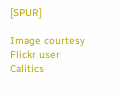[SPUR]

Image courtesy Flickr user Calitics